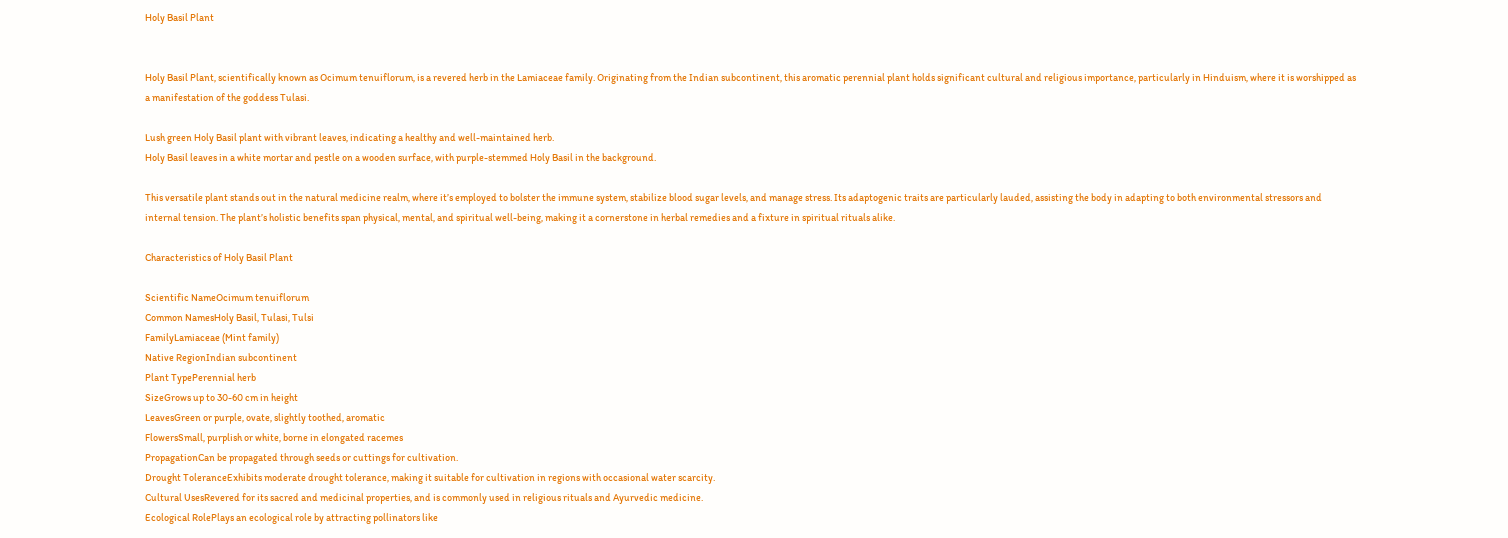Holy Basil Plant


Holy Basil Plant, scientifically known as Ocimum tenuiflorum, is a revered herb in the Lamiaceae family. Originating from the Indian subcontinent, this aromatic perennial plant holds significant cultural and religious importance, particularly in Hinduism, where it is worshipped as a manifestation of the goddess Tulasi.

Lush green Holy Basil plant with vibrant leaves, indicating a healthy and well-maintained herb.
Holy Basil leaves in a white mortar and pestle on a wooden surface, with purple-stemmed Holy Basil in the background.

This versatile plant stands out in the natural medicine realm, where it’s employed to bolster the immune system, stabilize blood sugar levels, and manage stress. Its adaptogenic traits are particularly lauded, assisting the body in adapting to both environmental stressors and internal tension. The plant’s holistic benefits span physical, mental, and spiritual well-being, making it a cornerstone in herbal remedies and a fixture in spiritual rituals alike.

Characteristics of Holy Basil Plant

Scientific NameOcimum tenuiflorum
Common NamesHoly Basil, Tulasi, Tulsi
FamilyLamiaceae (Mint family)
Native RegionIndian subcontinent
Plant TypePerennial herb
SizeGrows up to 30-60 cm in height
LeavesGreen or purple, ovate, slightly toothed, aromatic
FlowersSmall, purplish or white, borne in elongated racemes
PropagationCan be propagated through seeds or cuttings for cultivation.
Drought ToleranceExhibits moderate drought tolerance, making it suitable for cultivation in regions with occasional water scarcity.
Cultural UsesRevered for its sacred and medicinal properties, and is commonly used in religious rituals and Ayurvedic medicine.
Ecological RolePlays an ecological role by attracting pollinators like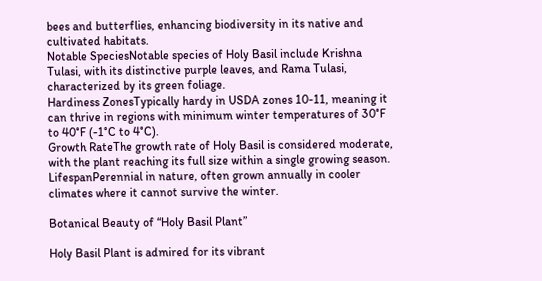bees and butterflies, enhancing biodiversity in its native and cultivated habitats.
Notable SpeciesNotable species of Holy Basil include Krishna Tulasi, with its distinctive purple leaves, and Rama Tulasi, characterized by its green foliage.
Hardiness ZonesTypically hardy in USDA zones 10-11, meaning it can thrive in regions with minimum winter temperatures of 30°F to 40°F (-1°C to 4°C).
Growth RateThe growth rate of Holy Basil is considered moderate, with the plant reaching its full size within a single growing season.
LifespanPerennial in nature, often grown annually in cooler climates where it cannot survive the winter.

Botanical Beauty of “Holy Basil Plant”

Holy Basil Plant is admired for its vibrant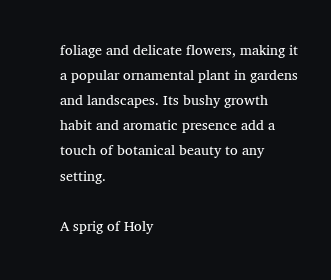foliage and delicate flowers, making it a popular ornamental plant in gardens and landscapes. Its bushy growth habit and aromatic presence add a touch of botanical beauty to any setting.

A sprig of Holy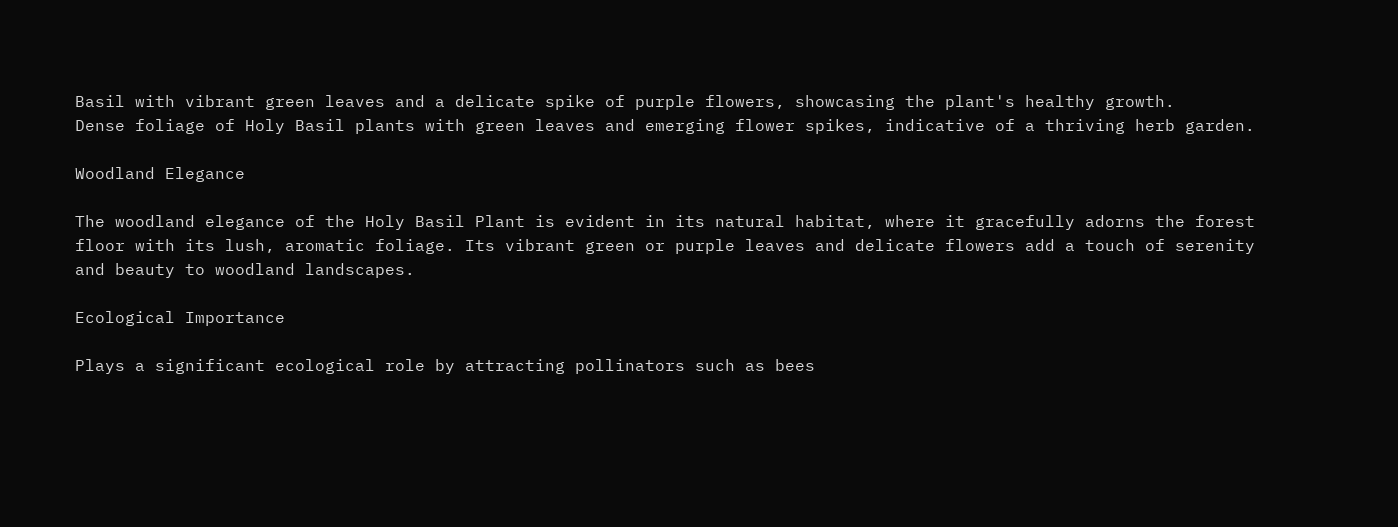Basil with vibrant green leaves and a delicate spike of purple flowers, showcasing the plant's healthy growth.
Dense foliage of Holy Basil plants with green leaves and emerging flower spikes, indicative of a thriving herb garden.

Woodland Elegance

The woodland elegance of the Holy Basil Plant is evident in its natural habitat, where it gracefully adorns the forest floor with its lush, aromatic foliage. Its vibrant green or purple leaves and delicate flowers add a touch of serenity and beauty to woodland landscapes.

Ecological Importance

Plays a significant ecological role by attracting pollinators such as bees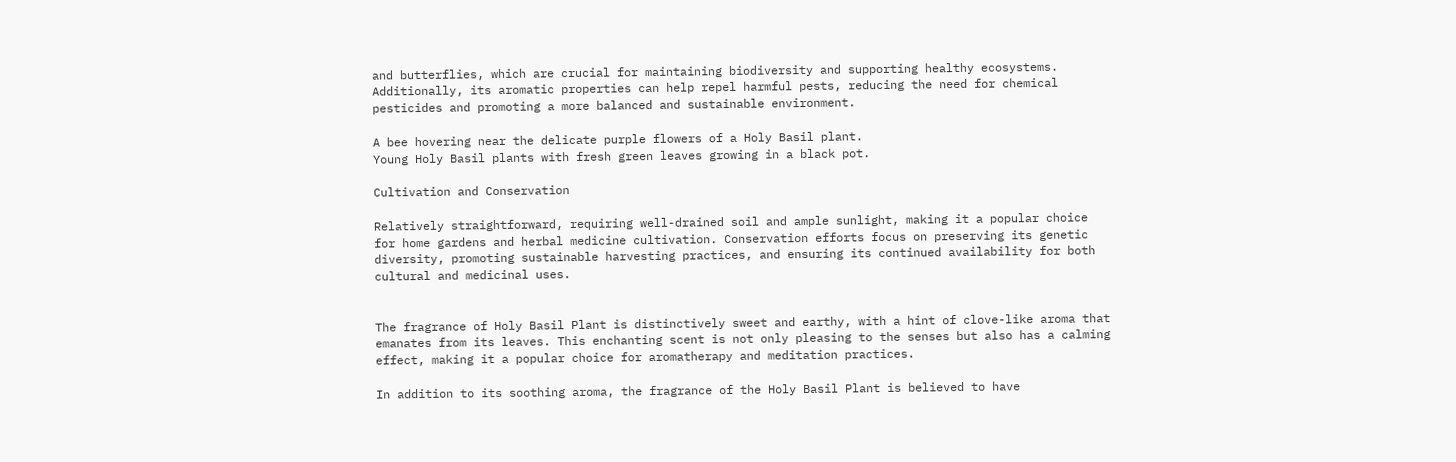and butterflies, which are crucial for maintaining biodiversity and supporting healthy ecosystems. Additionally, its aromatic properties can help repel harmful pests, reducing the need for chemical pesticides and promoting a more balanced and sustainable environment.

A bee hovering near the delicate purple flowers of a Holy Basil plant.
Young Holy Basil plants with fresh green leaves growing in a black pot.

Cultivation and Conservation

Relatively straightforward, requiring well-drained soil and ample sunlight, making it a popular choice for home gardens and herbal medicine cultivation. Conservation efforts focus on preserving its genetic diversity, promoting sustainable harvesting practices, and ensuring its continued availability for both cultural and medicinal uses.


The fragrance of Holy Basil Plant is distinctively sweet and earthy, with a hint of clove-like aroma that emanates from its leaves. This enchanting scent is not only pleasing to the senses but also has a calming effect, making it a popular choice for aromatherapy and meditation practices.

In addition to its soothing aroma, the fragrance of the Holy Basil Plant is believed to have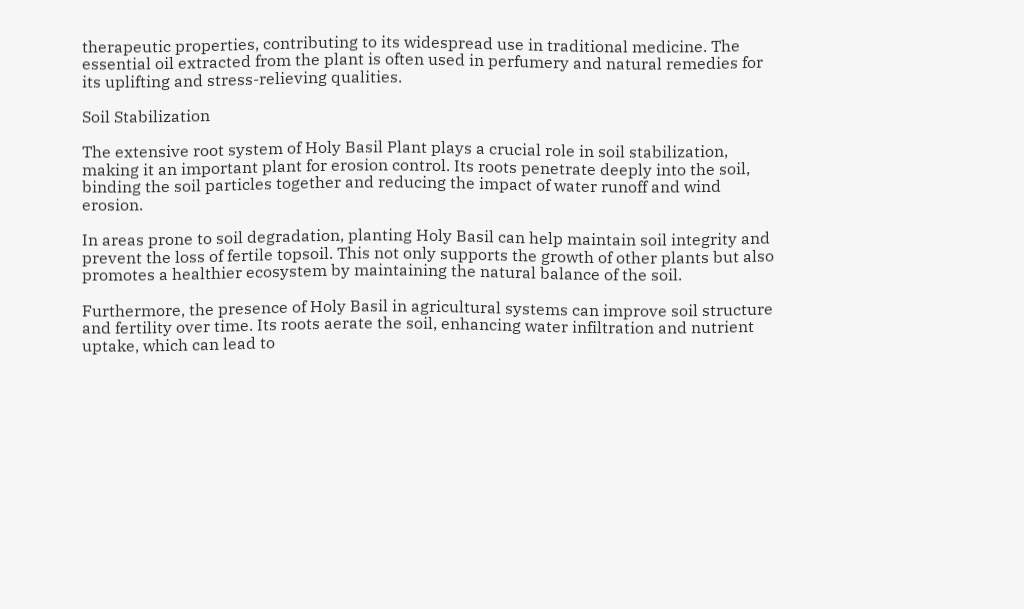therapeutic properties, contributing to its widespread use in traditional medicine. The essential oil extracted from the plant is often used in perfumery and natural remedies for its uplifting and stress-relieving qualities.

Soil Stabilization

The extensive root system of Holy Basil Plant plays a crucial role in soil stabilization, making it an important plant for erosion control. Its roots penetrate deeply into the soil, binding the soil particles together and reducing the impact of water runoff and wind erosion.

In areas prone to soil degradation, planting Holy Basil can help maintain soil integrity and prevent the loss of fertile topsoil. This not only supports the growth of other plants but also promotes a healthier ecosystem by maintaining the natural balance of the soil.

Furthermore, the presence of Holy Basil in agricultural systems can improve soil structure and fertility over time. Its roots aerate the soil, enhancing water infiltration and nutrient uptake, which can lead to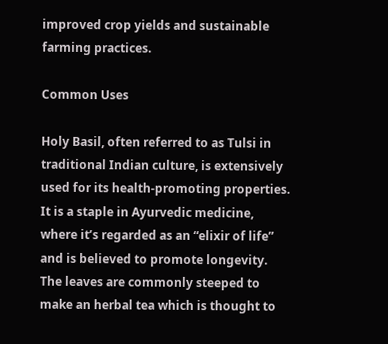improved crop yields and sustainable farming practices.

Common Uses

Holy Basil, often referred to as Tulsi in traditional Indian culture, is extensively used for its health-promoting properties. It is a staple in Ayurvedic medicine, where it’s regarded as an “elixir of life” and is believed to promote longevity. The leaves are commonly steeped to make an herbal tea which is thought to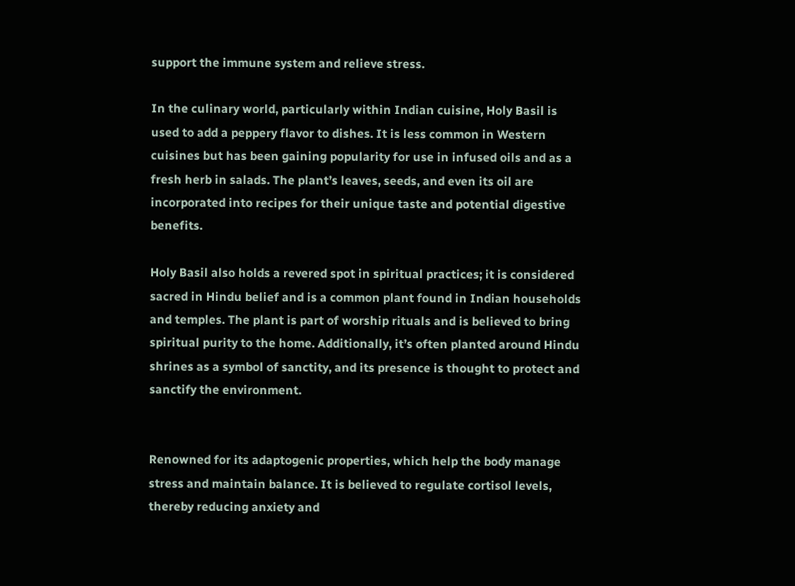support the immune system and relieve stress.

In the culinary world, particularly within Indian cuisine, Holy Basil is used to add a peppery flavor to dishes. It is less common in Western cuisines but has been gaining popularity for use in infused oils and as a fresh herb in salads. The plant’s leaves, seeds, and even its oil are incorporated into recipes for their unique taste and potential digestive benefits.

Holy Basil also holds a revered spot in spiritual practices; it is considered sacred in Hindu belief and is a common plant found in Indian households and temples. The plant is part of worship rituals and is believed to bring spiritual purity to the home. Additionally, it’s often planted around Hindu shrines as a symbol of sanctity, and its presence is thought to protect and sanctify the environment.


Renowned for its adaptogenic properties, which help the body manage stress and maintain balance. It is believed to regulate cortisol levels, thereby reducing anxiety and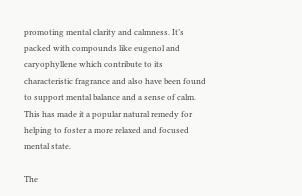promoting mental clarity and calmness. It’s packed with compounds like eugenol and caryophyllene which contribute to its characteristic fragrance and also have been found to support mental balance and a sense of calm. This has made it a popular natural remedy for helping to foster a more relaxed and focused mental state.

The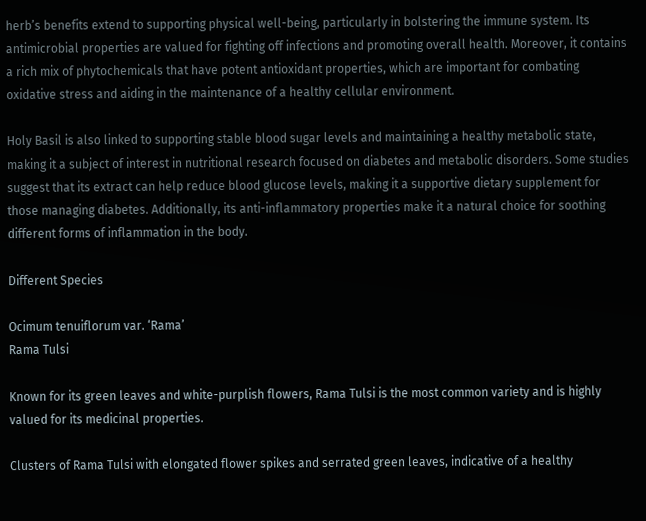herb’s benefits extend to supporting physical well-being, particularly in bolstering the immune system. Its antimicrobial properties are valued for fighting off infections and promoting overall health. Moreover, it contains a rich mix of phytochemicals that have potent antioxidant properties, which are important for combating oxidative stress and aiding in the maintenance of a healthy cellular environment.

Holy Basil is also linked to supporting stable blood sugar levels and maintaining a healthy metabolic state, making it a subject of interest in nutritional research focused on diabetes and metabolic disorders. Some studies suggest that its extract can help reduce blood glucose levels, making it a supportive dietary supplement for those managing diabetes. Additionally, its anti-inflammatory properties make it a natural choice for soothing different forms of inflammation in the body.

Different Species

Ocimum tenuiflorum var. ‘Rama’
Rama Tulsi

Known for its green leaves and white-purplish flowers, Rama Tulsi is the most common variety and is highly valued for its medicinal properties.

Clusters of Rama Tulsi with elongated flower spikes and serrated green leaves, indicative of a healthy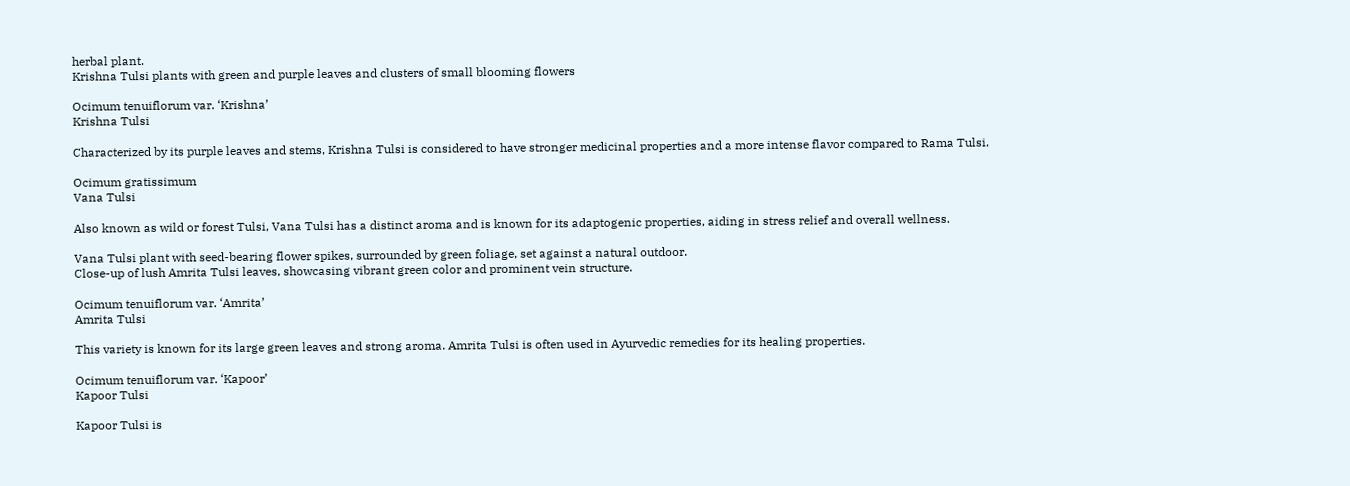herbal plant.
Krishna Tulsi plants with green and purple leaves and clusters of small blooming flowers

Ocimum tenuiflorum var. ‘Krishna’
Krishna Tulsi

Characterized by its purple leaves and stems, Krishna Tulsi is considered to have stronger medicinal properties and a more intense flavor compared to Rama Tulsi.

Ocimum gratissimum
Vana Tulsi

Also known as wild or forest Tulsi, Vana Tulsi has a distinct aroma and is known for its adaptogenic properties, aiding in stress relief and overall wellness.

Vana Tulsi plant with seed-bearing flower spikes, surrounded by green foliage, set against a natural outdoor.
Close-up of lush Amrita Tulsi leaves, showcasing vibrant green color and prominent vein structure.

Ocimum tenuiflorum var. ‘Amrita’
Amrita Tulsi

This variety is known for its large green leaves and strong aroma. Amrita Tulsi is often used in Ayurvedic remedies for its healing properties.

Ocimum tenuiflorum var. ‘Kapoor’
Kapoor Tulsi

Kapoor Tulsi is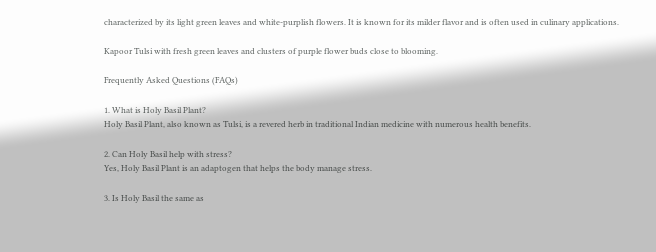characterized by its light green leaves and white-purplish flowers. It is known for its milder flavor and is often used in culinary applications.

Kapoor Tulsi with fresh green leaves and clusters of purple flower buds close to blooming.

Frequently Asked Questions (FAQs)

1. What is Holy Basil Plant?
Holy Basil Plant, also known as Tulsi, is a revered herb in traditional Indian medicine with numerous health benefits.

2. Can Holy Basil help with stress?
Yes, Holy Basil Plant is an adaptogen that helps the body manage stress.

3. Is Holy Basil the same as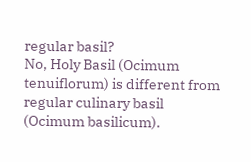regular basil?
No, Holy Basil (Ocimum tenuiflorum) is different from regular culinary basil (Ocimum basilicum).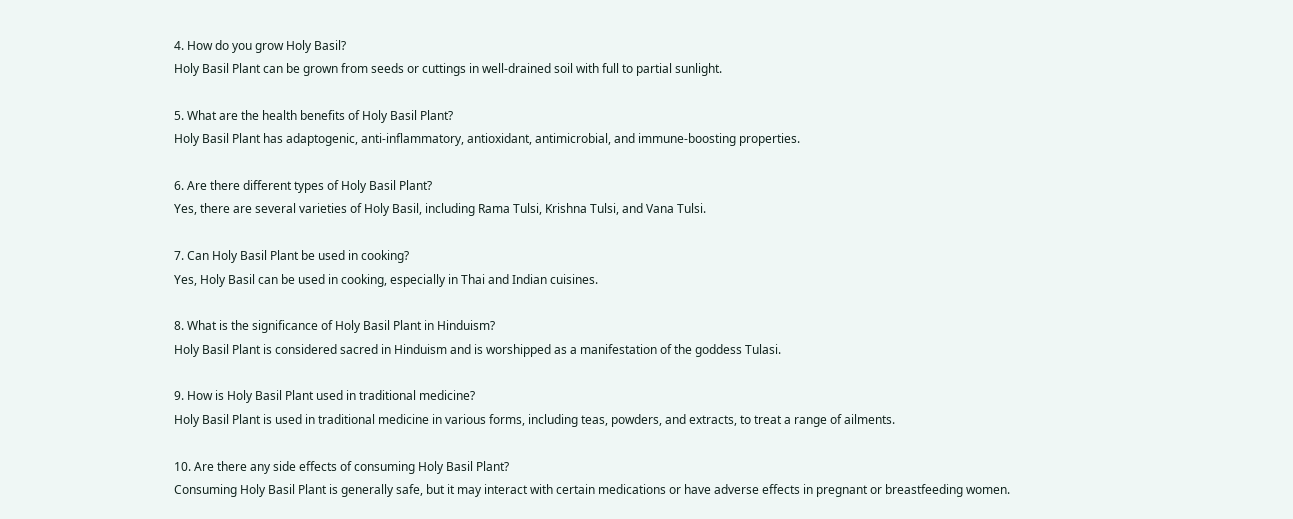4. How do you grow Holy Basil?
Holy Basil Plant can be grown from seeds or cuttings in well-drained soil with full to partial sunlight.

5. What are the health benefits of Holy Basil Plant?
Holy Basil Plant has adaptogenic, anti-inflammatory, antioxidant, antimicrobial, and immune-boosting properties.

6. Are there different types of Holy Basil Plant?
Yes, there are several varieties of Holy Basil, including Rama Tulsi, Krishna Tulsi, and Vana Tulsi.

7. Can Holy Basil Plant be used in cooking?
Yes, Holy Basil can be used in cooking, especially in Thai and Indian cuisines.

8. What is the significance of Holy Basil Plant in Hinduism?
Holy Basil Plant is considered sacred in Hinduism and is worshipped as a manifestation of the goddess Tulasi.

9. How is Holy Basil Plant used in traditional medicine?
Holy Basil Plant is used in traditional medicine in various forms, including teas, powders, and extracts, to treat a range of ailments.

10. Are there any side effects of consuming Holy Basil Plant?
Consuming Holy Basil Plant is generally safe, but it may interact with certain medications or have adverse effects in pregnant or breastfeeding women.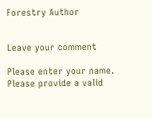Forestry Author


Leave your comment

Please enter your name.
Please provide a valid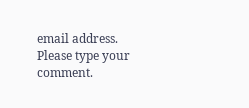email address.
Please type your comment.